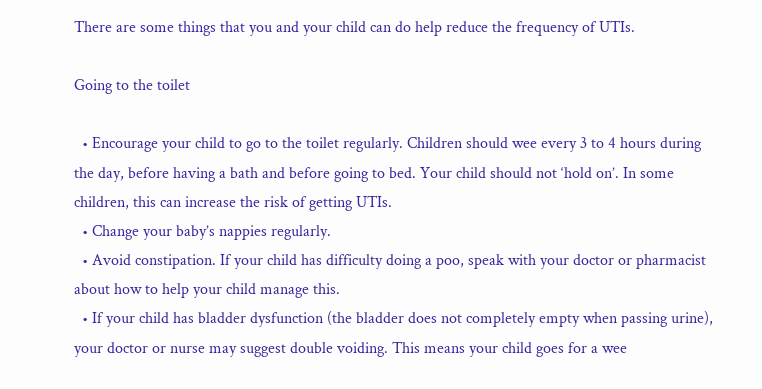There are some things that you and your child can do help reduce the frequency of UTIs.

Going to the toilet

  • Encourage your child to go to the toilet regularly. Children should wee every 3 to 4 hours during the day, before having a bath and before going to bed. Your child should not ‘hold on’. In some children, this can increase the risk of getting UTIs.
  • Change your baby’s nappies regularly.
  • Avoid constipation. If your child has difficulty doing a poo, speak with your doctor or pharmacist about how to help your child manage this.
  • If your child has bladder dysfunction (the bladder does not completely empty when passing urine), your doctor or nurse may suggest double voiding. This means your child goes for a wee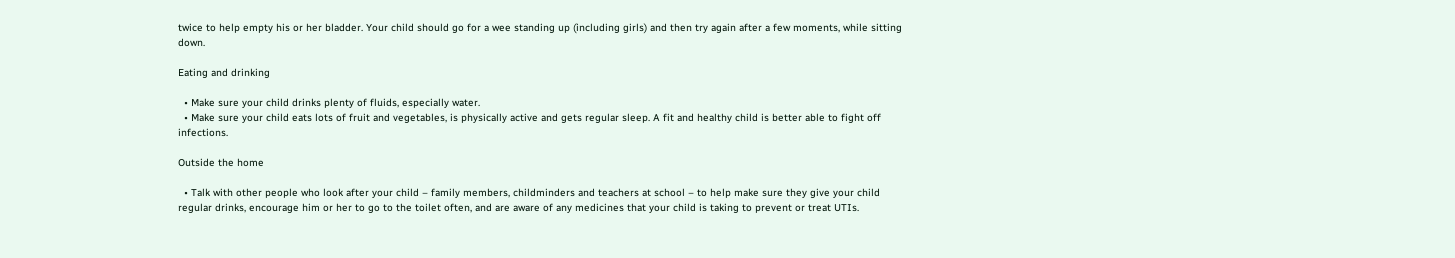twice to help empty his or her bladder. Your child should go for a wee standing up (including girls) and then try again after a few moments, while sitting down.

Eating and drinking

  • Make sure your child drinks plenty of fluids, especially water.
  • Make sure your child eats lots of fruit and vegetables, is physically active and gets regular sleep. A fit and healthy child is better able to fight off infections.

Outside the home

  • Talk with other people who look after your child – family members, childminders and teachers at school – to help make sure they give your child regular drinks, encourage him or her to go to the toilet often, and are aware of any medicines that your child is taking to prevent or treat UTIs.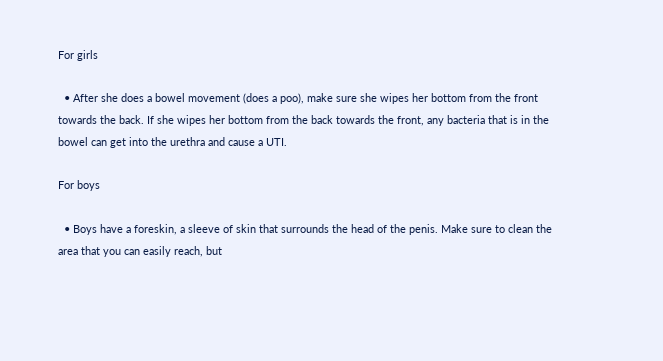For girls

  • After she does a bowel movement (does a poo), make sure she wipes her bottom from the front towards the back. If she wipes her bottom from the back towards the front, any bacteria that is in the bowel can get into the urethra and cause a UTI.

For boys

  • Boys have a foreskin, a sleeve of skin that surrounds the head of the penis. Make sure to clean the area that you can easily reach, but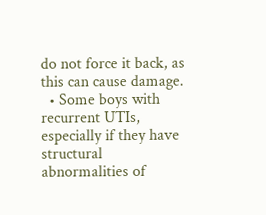do not force it back, as this can cause damage.
  • Some boys with recurrent UTIs, especially if they have structural abnormalities of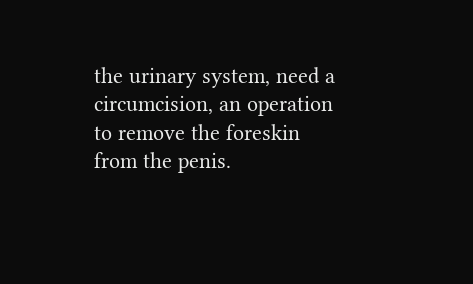the urinary system, need a circumcision, an operation to remove the foreskin from the penis.